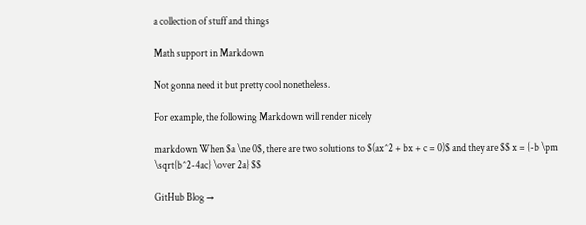a collection of stuff and things

Math support in Markdown

Not gonna need it but pretty cool nonetheless.

For example, the following Markdown will render nicely

markdown When $a \ne 0$, there are two solutions to $(ax^2 + bx + c = 0)$ and they are $$ x = {-b \pm \sqrt{b^2-4ac} \over 2a} $$

GitHub Blog →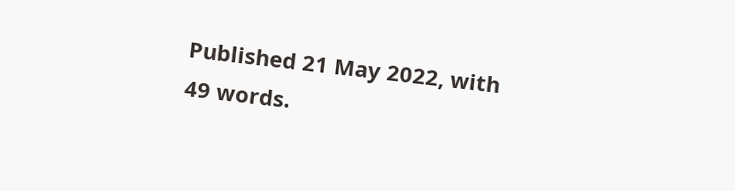Published 21 May 2022, with 49 words.